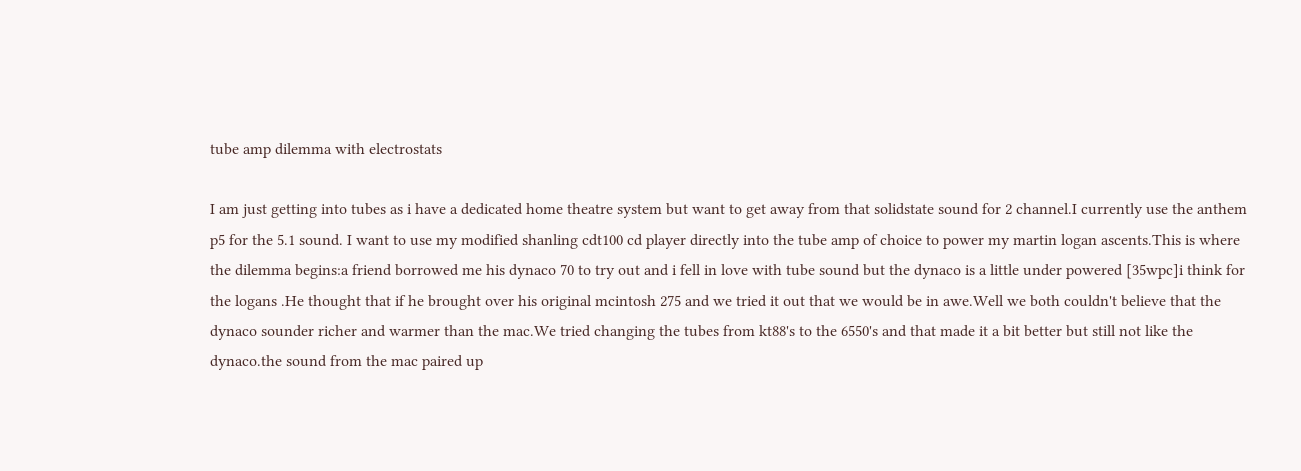tube amp dilemma with electrostats

I am just getting into tubes as i have a dedicated home theatre system but want to get away from that solidstate sound for 2 channel.I currently use the anthem p5 for the 5.1 sound. I want to use my modified shanling cdt100 cd player directly into the tube amp of choice to power my martin logan ascents.This is where the dilemma begins:a friend borrowed me his dynaco 70 to try out and i fell in love with tube sound but the dynaco is a little under powered [35wpc]i think for the logans .He thought that if he brought over his original mcintosh 275 and we tried it out that we would be in awe.Well we both couldn't believe that the dynaco sounder richer and warmer than the mac.We tried changing the tubes from kt88's to the 6550's and that made it a bit better but still not like the dynaco.the sound from the mac paired up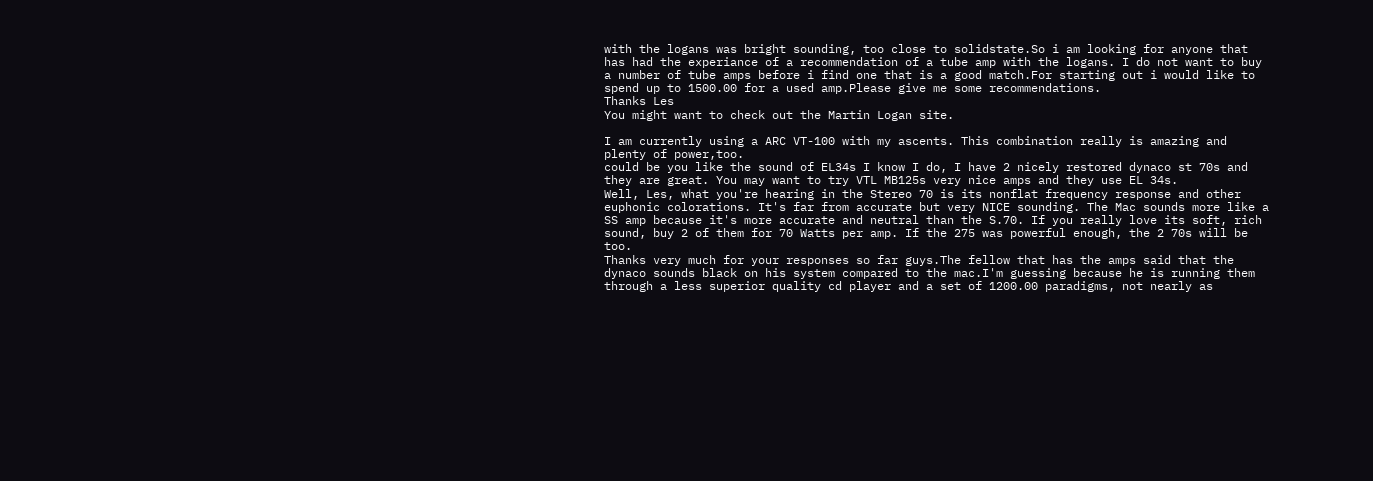with the logans was bright sounding, too close to solidstate.So i am looking for anyone that has had the experiance of a recommendation of a tube amp with the logans. I do not want to buy a number of tube amps before i find one that is a good match.For starting out i would like to spend up to 1500.00 for a used amp.Please give me some recommendations.
Thanks Les
You might want to check out the Martin Logan site.

I am currently using a ARC VT-100 with my ascents. This combination really is amazing and plenty of power,too.
could be you like the sound of EL34s I know I do, I have 2 nicely restored dynaco st 70s and they are great. You may want to try VTL MB125s very nice amps and they use EL 34s.
Well, Les, what you're hearing in the Stereo 70 is its nonflat frequency response and other euphonic colorations. It's far from accurate but very NICE sounding. The Mac sounds more like a SS amp because it's more accurate and neutral than the S.70. If you really love its soft, rich sound, buy 2 of them for 70 Watts per amp. If the 275 was powerful enough, the 2 70s will be too.
Thanks very much for your responses so far guys.The fellow that has the amps said that the dynaco sounds black on his system compared to the mac.I'm guessing because he is running them through a less superior quality cd player and a set of 1200.00 paradigms, not nearly as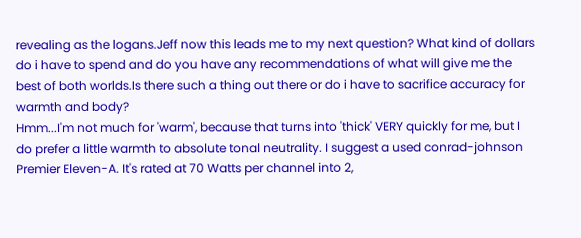revealing as the logans.Jeff now this leads me to my next question? What kind of dollars do i have to spend and do you have any recommendations of what will give me the best of both worlds.Is there such a thing out there or do i have to sacrifice accuracy for warmth and body?
Hmm...I'm not much for 'warm', because that turns into 'thick' VERY quickly for me, but I do prefer a little warmth to absolute tonal neutrality. I suggest a used conrad-johnson Premier Eleven-A. It's rated at 70 Watts per channel into 2,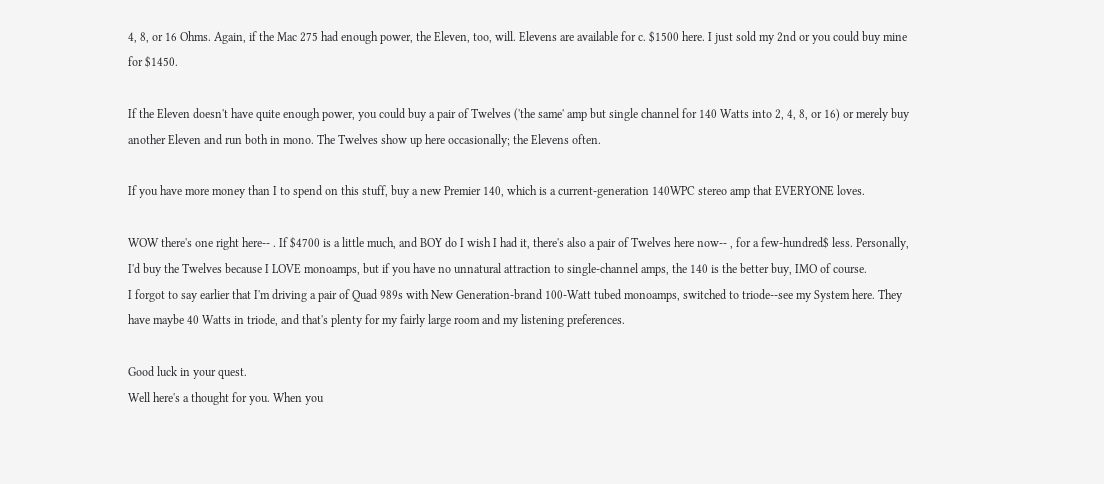4, 8, or 16 Ohms. Again, if the Mac 275 had enough power, the Eleven, too, will. Elevens are available for c. $1500 here. I just sold my 2nd or you could buy mine for $1450.

If the Eleven doesn't have quite enough power, you could buy a pair of Twelves ('the same' amp but single channel for 140 Watts into 2, 4, 8, or 16) or merely buy another Eleven and run both in mono. The Twelves show up here occasionally; the Elevens often.

If you have more money than I to spend on this stuff, buy a new Premier 140, which is a current-generation 140WPC stereo amp that EVERYONE loves.

WOW there's one right here-- . If $4700 is a little much, and BOY do I wish I had it, there's also a pair of Twelves here now-- , for a few-hundred$ less. Personally, I'd buy the Twelves because I LOVE monoamps, but if you have no unnatural attraction to single-channel amps, the 140 is the better buy, IMO of course.
I forgot to say earlier that I'm driving a pair of Quad 989s with New Generation-brand 100-Watt tubed monoamps, switched to triode--see my System here. They have maybe 40 Watts in triode, and that's plenty for my fairly large room and my listening preferences.

Good luck in your quest.
Well here's a thought for you. When you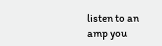listen to an amp you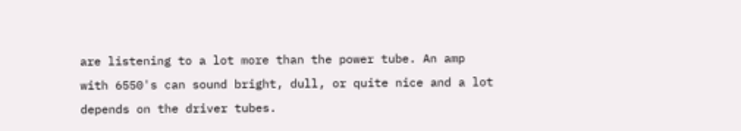are listening to a lot more than the power tube. An amp with 6550's can sound bright, dull, or quite nice and a lot depends on the driver tubes.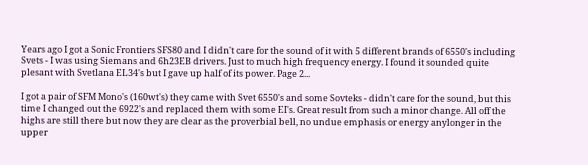Years ago I got a Sonic Frontiers SFS80 and I didn't care for the sound of it with 5 different brands of 6550's including Svets - I was using Siemans and 6h23EB drivers. Just to much high frequency energy. I found it sounded quite plesant with Svetlana EL34's but I gave up half of its power. Page 2...

I got a pair of SFM Mono's (160wt's) they came with Svet 6550's and some Sovteks - didn't care for the sound, but this time I changed out the 6922's and replaced them with some EI's. Great result from such a minor change. All off the highs are still there but now they are clear as the proverbial bell, no undue emphasis or energy anylonger in the upper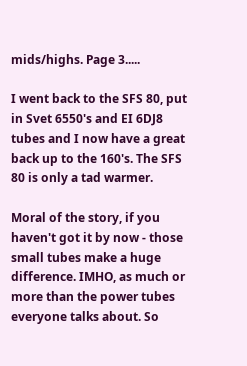mids/highs. Page 3.....

I went back to the SFS 80, put in Svet 6550's and EI 6DJ8 tubes and I now have a great back up to the 160's. The SFS 80 is only a tad warmer.

Moral of the story, if you haven't got it by now - those small tubes make a huge difference. IMHO, as much or more than the power tubes everyone talks about. So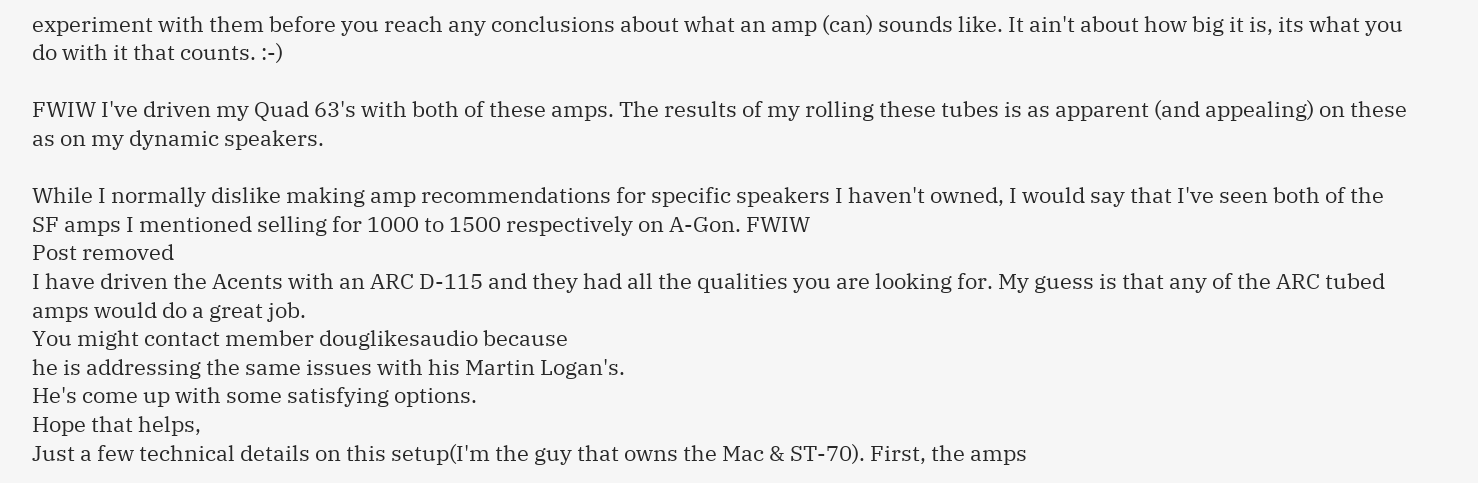experiment with them before you reach any conclusions about what an amp (can) sounds like. It ain't about how big it is, its what you do with it that counts. :-)

FWIW I've driven my Quad 63's with both of these amps. The results of my rolling these tubes is as apparent (and appealing) on these as on my dynamic speakers.

While I normally dislike making amp recommendations for specific speakers I haven't owned, I would say that I've seen both of the SF amps I mentioned selling for 1000 to 1500 respectively on A-Gon. FWIW
Post removed
I have driven the Acents with an ARC D-115 and they had all the qualities you are looking for. My guess is that any of the ARC tubed amps would do a great job.
You might contact member douglikesaudio because
he is addressing the same issues with his Martin Logan's.
He's come up with some satisfying options.
Hope that helps,
Just a few technical details on this setup(I'm the guy that owns the Mac & ST-70). First, the amps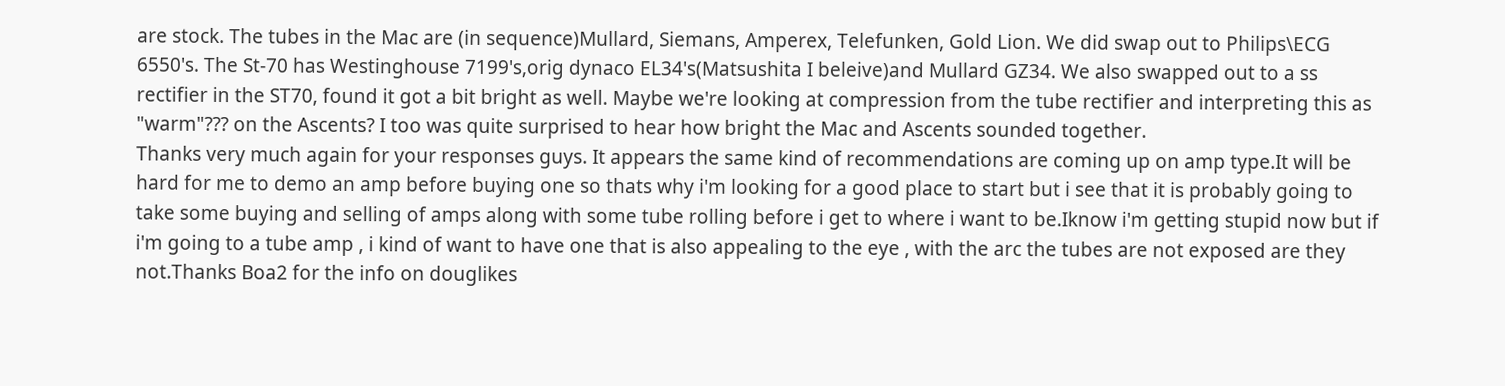are stock. The tubes in the Mac are (in sequence)Mullard, Siemans, Amperex, Telefunken, Gold Lion. We did swap out to Philips\ECG 6550's. The St-70 has Westinghouse 7199's,orig dynaco EL34's(Matsushita I beleive)and Mullard GZ34. We also swapped out to a ss rectifier in the ST70, found it got a bit bright as well. Maybe we're looking at compression from the tube rectifier and interpreting this as "warm"??? on the Ascents? I too was quite surprised to hear how bright the Mac and Ascents sounded together.
Thanks very much again for your responses guys. It appears the same kind of recommendations are coming up on amp type.It will be hard for me to demo an amp before buying one so thats why i'm looking for a good place to start but i see that it is probably going to take some buying and selling of amps along with some tube rolling before i get to where i want to be.Iknow i'm getting stupid now but if i'm going to a tube amp , i kind of want to have one that is also appealing to the eye , with the arc the tubes are not exposed are they not.Thanks Boa2 for the info on douglikes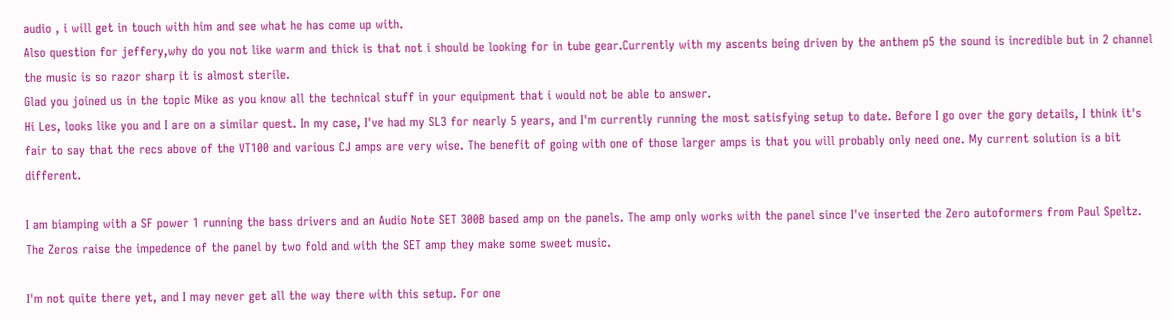audio , i will get in touch with him and see what he has come up with.
Also question for jeffery,why do you not like warm and thick is that not i should be looking for in tube gear.Currently with my ascents being driven by the anthem p5 the sound is incredible but in 2 channel the music is so razor sharp it is almost sterile.
Glad you joined us in the topic Mike as you know all the technical stuff in your equipment that i would not be able to answer.
Hi Les, looks like you and I are on a similar quest. In my case, I've had my SL3 for nearly 5 years, and I'm currently running the most satisfying setup to date. Before I go over the gory details, I think it's fair to say that the recs above of the VT100 and various CJ amps are very wise. The benefit of going with one of those larger amps is that you will probably only need one. My current solution is a bit different.

I am biamping with a SF power 1 running the bass drivers and an Audio Note SET 300B based amp on the panels. The amp only works with the panel since I've inserted the Zero autoformers from Paul Speltz. The Zeros raise the impedence of the panel by two fold and with the SET amp they make some sweet music.

I'm not quite there yet, and I may never get all the way there with this setup. For one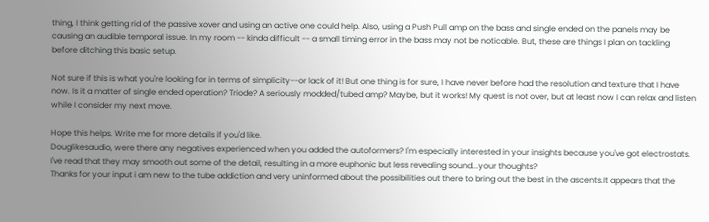thing, I think getting rid of the passive xover and using an active one could help. Also, using a Push Pull amp on the bass and single ended on the panels may be causing an audible temporal issue. In my room -- kinda difficult -- a small timing error in the bass may not be noticable. But, these are things I plan on tackling before ditching this basic setup.

Not sure if this is what you're looking for in terms of simplicity--or lack of it! But one thing is for sure, I have never before had the resolution and texture that I have now. Is it a matter of single ended operation? Triode? A seriously modded/tubed amp? Maybe, but it works! My quest is not over, but at least now I can relax and listen while I consider my next move.

Hope this helps. Write me for more details if you'd like.
Douglikesaudio, were there any negatives experienced when you added the autoformers? I'm especially interested in your insights because you've got electrostats. I've read that they may smooth out some of the detail, resulting in a more euphonic but less revealing sound...your thoughts?
Thanks for your input i am new to the tube addiction and very uninformed about the possibilities out there to bring out the best in the ascents.It appears that the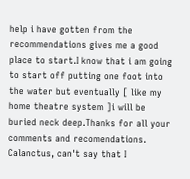help i have gotten from the recommendations gives me a good place to start.I know that i am going to start off putting one foot into the water but eventually [ like my home theatre system ]i will be buried neck deep.Thanks for all your comments and recomendations.
Calanctus, can't say that I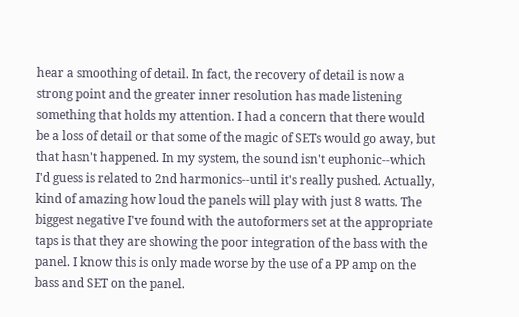hear a smoothing of detail. In fact, the recovery of detail is now a strong point and the greater inner resolution has made listening something that holds my attention. I had a concern that there would be a loss of detail or that some of the magic of SETs would go away, but that hasn't happened. In my system, the sound isn't euphonic--which I'd guess is related to 2nd harmonics--until it's really pushed. Actually, kind of amazing how loud the panels will play with just 8 watts. The biggest negative I've found with the autoformers set at the appropriate taps is that they are showing the poor integration of the bass with the panel. I know this is only made worse by the use of a PP amp on the bass and SET on the panel.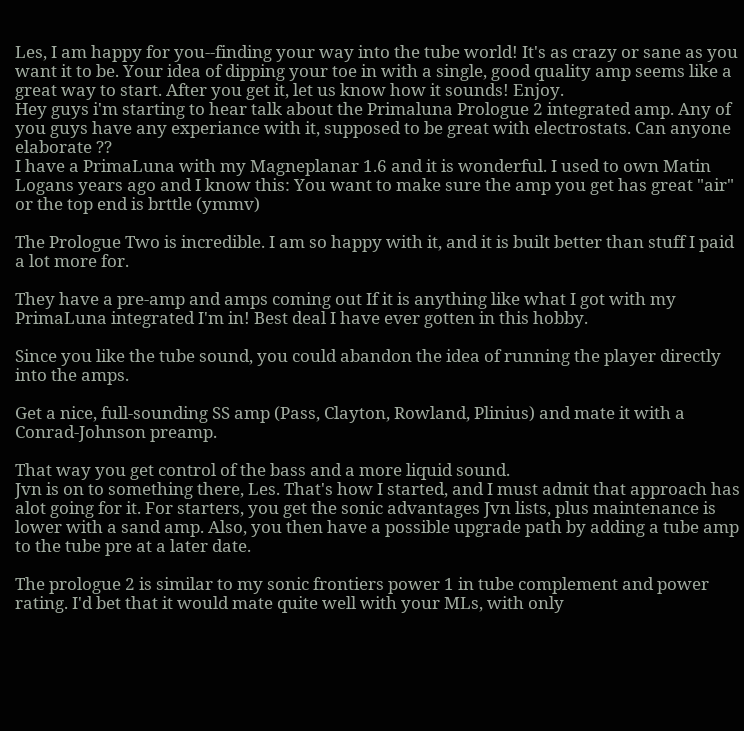Les, I am happy for you--finding your way into the tube world! It's as crazy or sane as you want it to be. Your idea of dipping your toe in with a single, good quality amp seems like a great way to start. After you get it, let us know how it sounds! Enjoy.
Hey guys i'm starting to hear talk about the Primaluna Prologue 2 integrated amp. Any of you guys have any experiance with it, supposed to be great with electrostats. Can anyone elaborate ??
I have a PrimaLuna with my Magneplanar 1.6 and it is wonderful. I used to own Matin Logans years ago and I know this: You want to make sure the amp you get has great "air" or the top end is brttle (ymmv)

The Prologue Two is incredible. I am so happy with it, and it is built better than stuff I paid a lot more for.

They have a pre-amp and amps coming out If it is anything like what I got with my PrimaLuna integrated I'm in! Best deal I have ever gotten in this hobby.

Since you like the tube sound, you could abandon the idea of running the player directly into the amps.

Get a nice, full-sounding SS amp (Pass, Clayton, Rowland, Plinius) and mate it with a Conrad-Johnson preamp.

That way you get control of the bass and a more liquid sound.
Jvn is on to something there, Les. That's how I started, and I must admit that approach has alot going for it. For starters, you get the sonic advantages Jvn lists, plus maintenance is lower with a sand amp. Also, you then have a possible upgrade path by adding a tube amp to the tube pre at a later date.

The prologue 2 is similar to my sonic frontiers power 1 in tube complement and power rating. I'd bet that it would mate quite well with your MLs, with only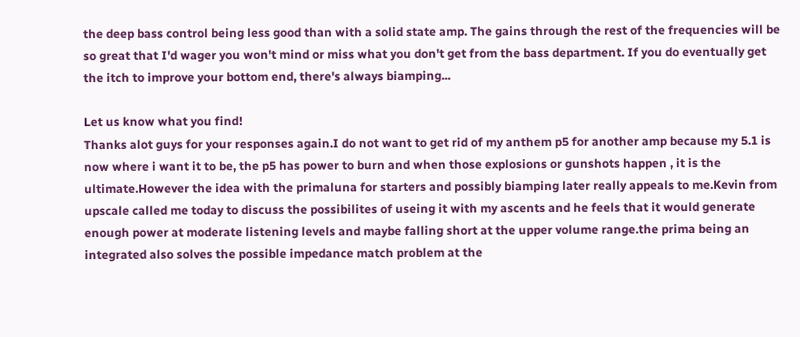the deep bass control being less good than with a solid state amp. The gains through the rest of the frequencies will be so great that I'd wager you won't mind or miss what you don't get from the bass department. If you do eventually get the itch to improve your bottom end, there's always biamping...

Let us know what you find!
Thanks alot guys for your responses again.I do not want to get rid of my anthem p5 for another amp because my 5.1 is now where i want it to be, the p5 has power to burn and when those explosions or gunshots happen , it is the ultimate.However the idea with the primaluna for starters and possibly biamping later really appeals to me.Kevin from upscale called me today to discuss the possibilites of useing it with my ascents and he feels that it would generate enough power at moderate listening levels and maybe falling short at the upper volume range.the prima being an integrated also solves the possible impedance match problem at the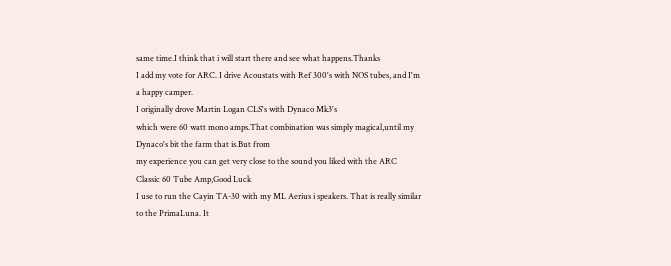same time.I think that i will start there and see what happens.Thanks
I add my vote for ARC. I drive Acoustats with Ref 300's with NOS tubes, and I'm a happy camper.
I originally drove Martin Logan CLS's with Dynaco Mk3's
which were 60 watt mono amps.That combination was simply magical,until my Dynaco's bit the farm that is.But from
my experience you can get very close to the sound you liked with the ARC Classic 60 Tube Amp,Good Luck
I use to run the Cayin TA-30 with my ML Aerius i speakers. That is really similar to the PrimaLuna. It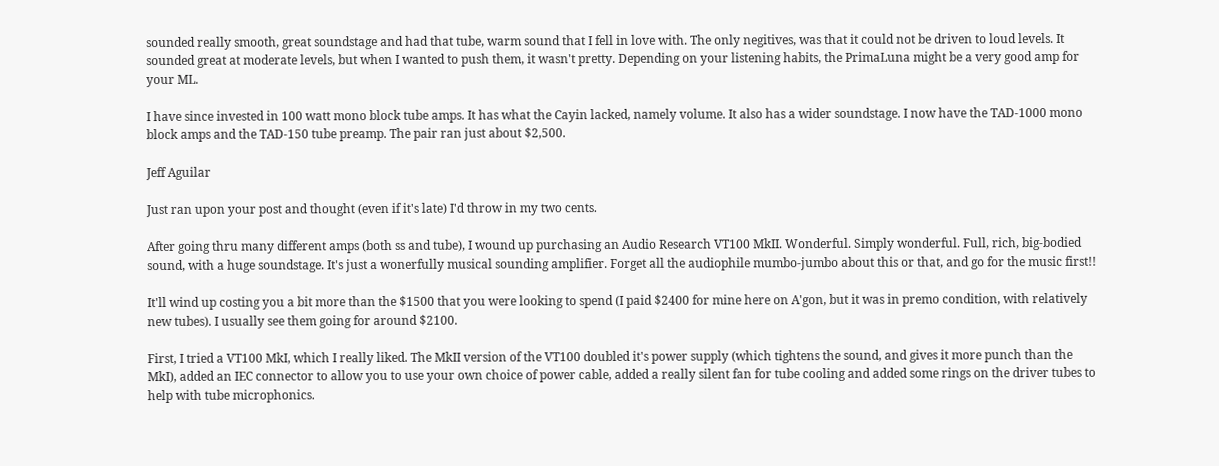sounded really smooth, great soundstage and had that tube, warm sound that I fell in love with. The only negitives, was that it could not be driven to loud levels. It sounded great at moderate levels, but when I wanted to push them, it wasn't pretty. Depending on your listening habits, the PrimaLuna might be a very good amp for your ML.

I have since invested in 100 watt mono block tube amps. It has what the Cayin lacked, namely volume. It also has a wider soundstage. I now have the TAD-1000 mono block amps and the TAD-150 tube preamp. The pair ran just about $2,500.

Jeff Aguilar

Just ran upon your post and thought (even if it's late) I'd throw in my two cents.

After going thru many different amps (both ss and tube), I wound up purchasing an Audio Research VT100 MkII. Wonderful. Simply wonderful. Full, rich, big-bodied sound, with a huge soundstage. It's just a wonerfully musical sounding amplifier. Forget all the audiophile mumbo-jumbo about this or that, and go for the music first!!

It'll wind up costing you a bit more than the $1500 that you were looking to spend (I paid $2400 for mine here on A'gon, but it was in premo condition, with relatively new tubes). I usually see them going for around $2100.

First, I tried a VT100 MkI, which I really liked. The MkII version of the VT100 doubled it's power supply (which tightens the sound, and gives it more punch than the MkI), added an IEC connector to allow you to use your own choice of power cable, added a really silent fan for tube cooling and added some rings on the driver tubes to help with tube microphonics.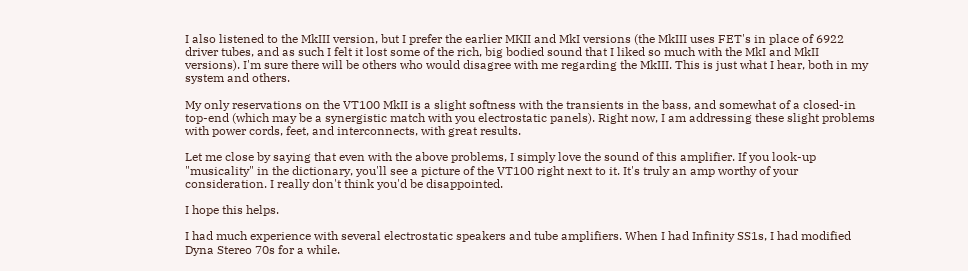I also listened to the MkIII version, but I prefer the earlier MKII and MkI versions (the MkIII uses FET's in place of 6922 driver tubes, and as such I felt it lost some of the rich, big bodied sound that I liked so much with the MkI and MkII versions). I'm sure there will be others who would disagree with me regarding the MkIII. This is just what I hear, both in my system and others.

My only reservations on the VT100 MkII is a slight softness with the transients in the bass, and somewhat of a closed-in top-end (which may be a synergistic match with you electrostatic panels). Right now, I am addressing these slight problems with power cords, feet, and interconnects, with great results.

Let me close by saying that even with the above problems, I simply love the sound of this amplifier. If you look-up "musicality" in the dictionary, you'll see a picture of the VT100 right next to it. It's truly an amp worthy of your consideration. I really don't think you'd be disappointed.

I hope this helps.

I had much experience with several electrostatic speakers and tube amplifiers. When I had Infinity SS1s, I had modified Dyna Stereo 70s for a while.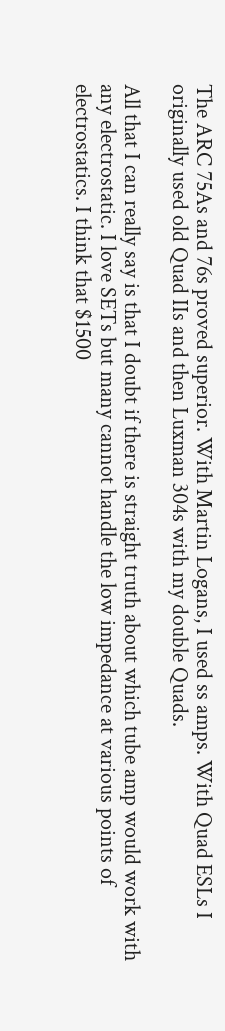The ARC 75As and 76s proved superior. With Martin Logans, I used ss amps. With Quad ESLs I originally used old Quad IIs and then Luxman 304s with my double Quads.

All that I can really say is that I doubt if there is straight truth about which tube amp would work with any electrostatic. I love SETs but many cannot handle the low impedance at various points of electrostatics. I think that $1500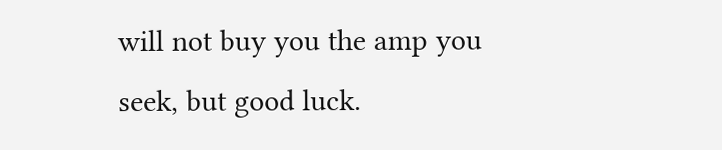will not buy you the amp you seek, but good luck.